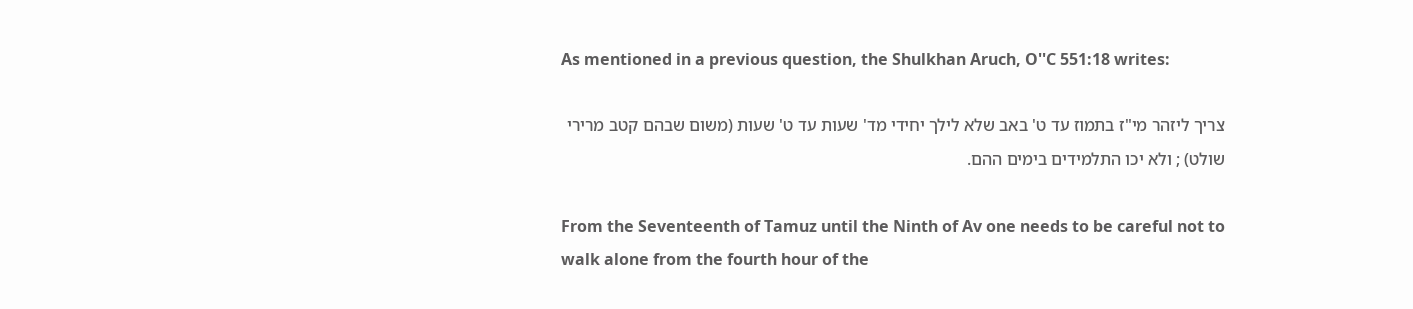As mentioned in a previous question, the Shulkhan Aruch, O''C 551:18 writes:

צריך ליזהר מי"ז בתמוז עד ט' באב שלא לילך יחידי מד' שעות עד ט' שעות (משום שבהם קטב מרירי שולט) ; ולא יכו התלמידים בימים ההם.

From the Seventeenth of Tamuz until the Ninth of Av one needs to be careful not to walk alone from the fourth hour of the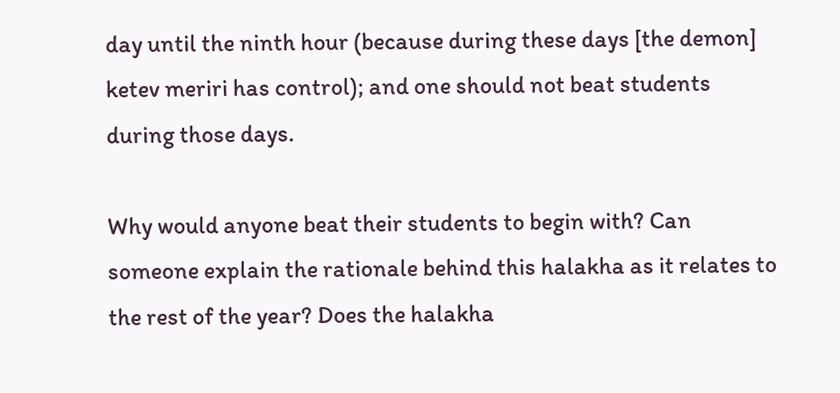day until the ninth hour (because during these days [the demon] ketev meriri has control); and one should not beat students during those days.

Why would anyone beat their students to begin with? Can someone explain the rationale behind this halakha as it relates to the rest of the year? Does the halakha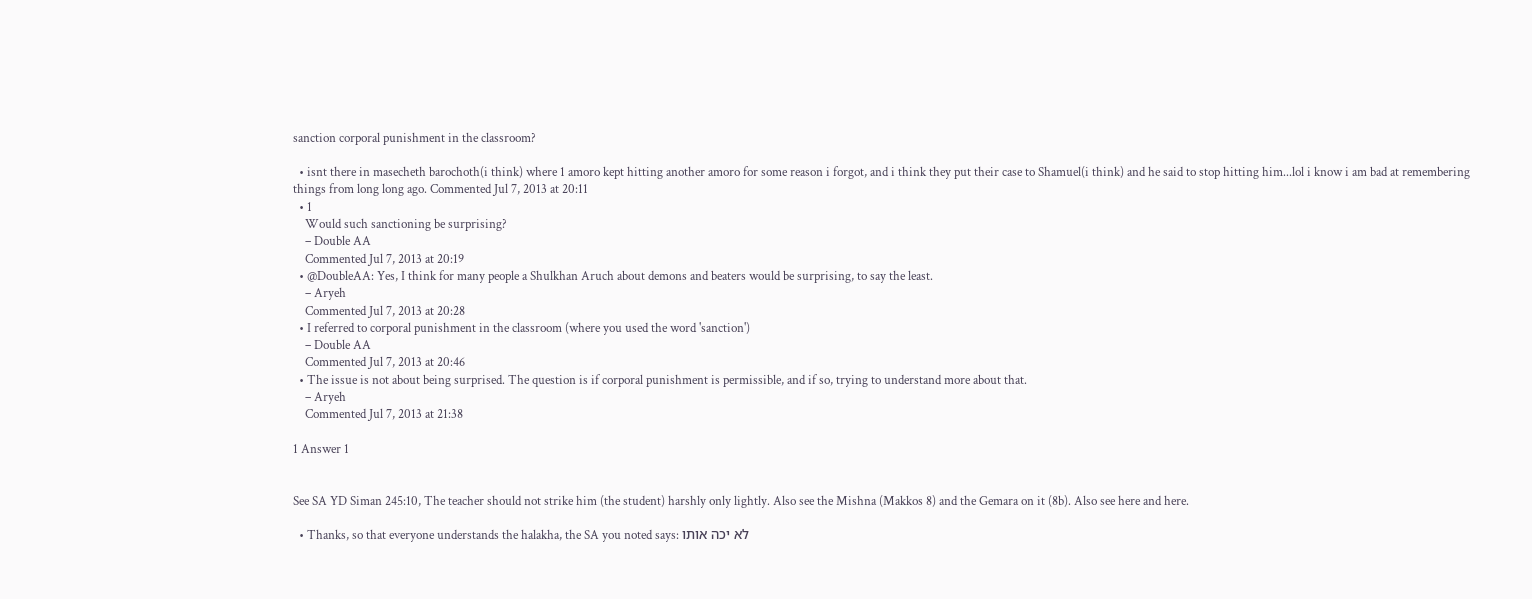sanction corporal punishment in the classroom?

  • isnt there in masecheth barochoth(i think) where 1 amoro kept hitting another amoro for some reason i forgot, and i think they put their case to Shamuel(i think) and he said to stop hitting him...lol i know i am bad at remembering things from long long ago. Commented Jul 7, 2013 at 20:11
  • 1
    Would such sanctioning be surprising?
    – Double AA
    Commented Jul 7, 2013 at 20:19
  • @DoubleAA: Yes, I think for many people a Shulkhan Aruch about demons and beaters would be surprising, to say the least.
    – Aryeh
    Commented Jul 7, 2013 at 20:28
  • I referred to corporal punishment in the classroom (where you used the word 'sanction')
    – Double AA
    Commented Jul 7, 2013 at 20:46
  • The issue is not about being surprised. The question is if corporal punishment is permissible, and if so, trying to understand more about that.
    – Aryeh
    Commented Jul 7, 2013 at 21:38

1 Answer 1


See SA YD Siman 245:10, The teacher should not strike him (the student) harshly only lightly. Also see the Mishna (Makkos 8) and the Gemara on it (8b). Also see here and here.

  • Thanks, so that everyone understands the halakha, the SA you noted says: לא יכה אותו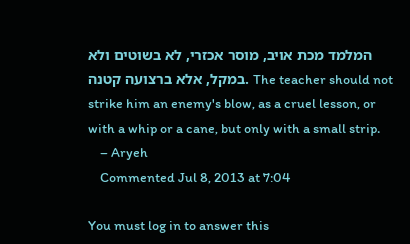המלמד מכת אויב, מוסר אכזרי, לא בשוטים ולא במקל, אלא ברצועה קטנה. The teacher should not strike him an enemy's blow, as a cruel lesson, or with a whip or a cane, but only with a small strip.
    – Aryeh
    Commented Jul 8, 2013 at 7:04

You must log in to answer this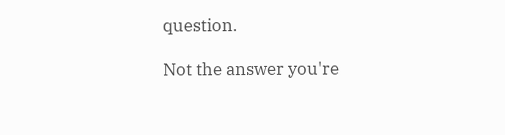question.

Not the answer you're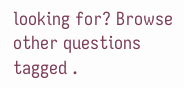looking for? Browse other questions tagged .